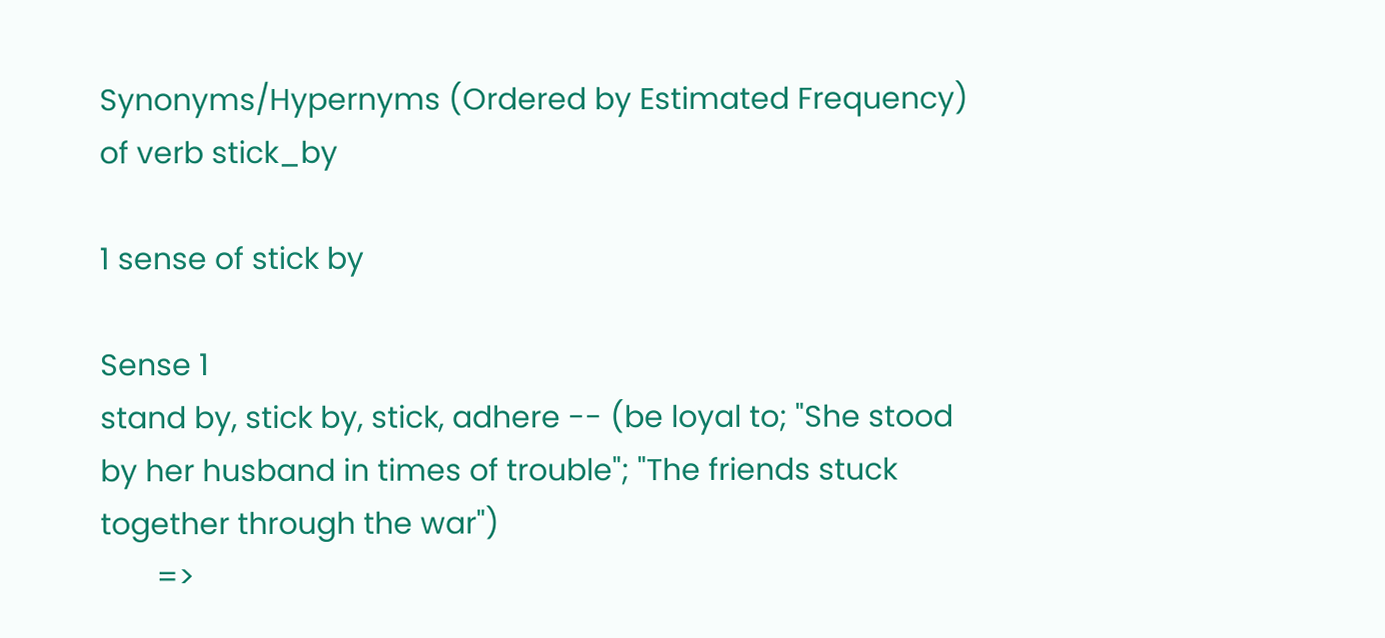Synonyms/Hypernyms (Ordered by Estimated Frequency) of verb stick_by

1 sense of stick by

Sense 1
stand by, stick by, stick, adhere -- (be loyal to; "She stood by her husband in times of trouble"; "The friends stuck together through the war")
       =>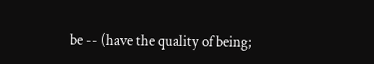be -- (have the quality of being;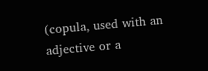(copula, used with an adjective or a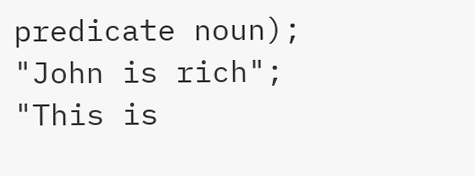predicate noun); "John is rich"; "This is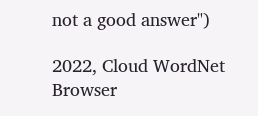not a good answer")

2022, Cloud WordNet Browser